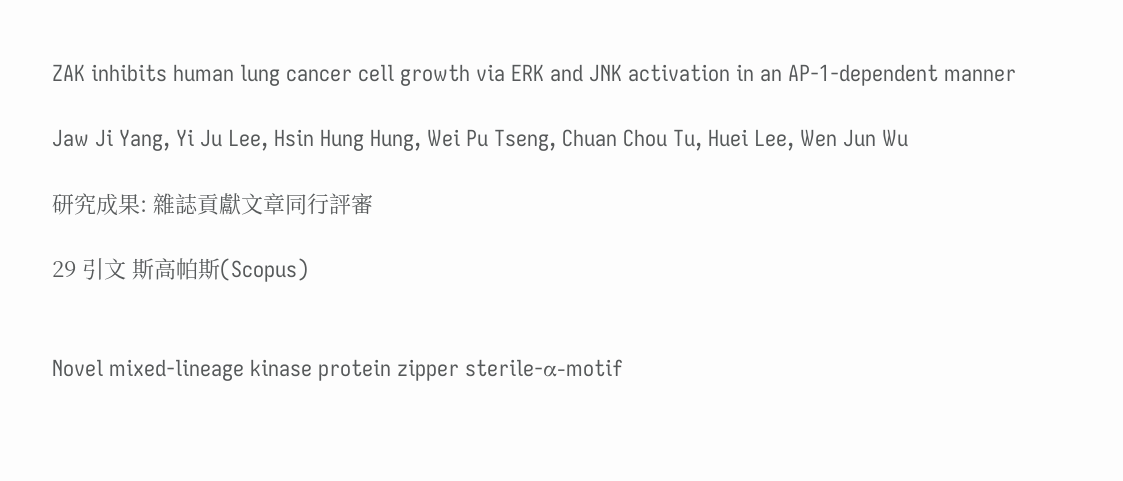ZAK inhibits human lung cancer cell growth via ERK and JNK activation in an AP-1-dependent manner

Jaw Ji Yang, Yi Ju Lee, Hsin Hung Hung, Wei Pu Tseng, Chuan Chou Tu, Huei Lee, Wen Jun Wu

研究成果: 雜誌貢獻文章同行評審

29 引文 斯高帕斯(Scopus)


Novel mixed-lineage kinase protein zipper sterile-α-motif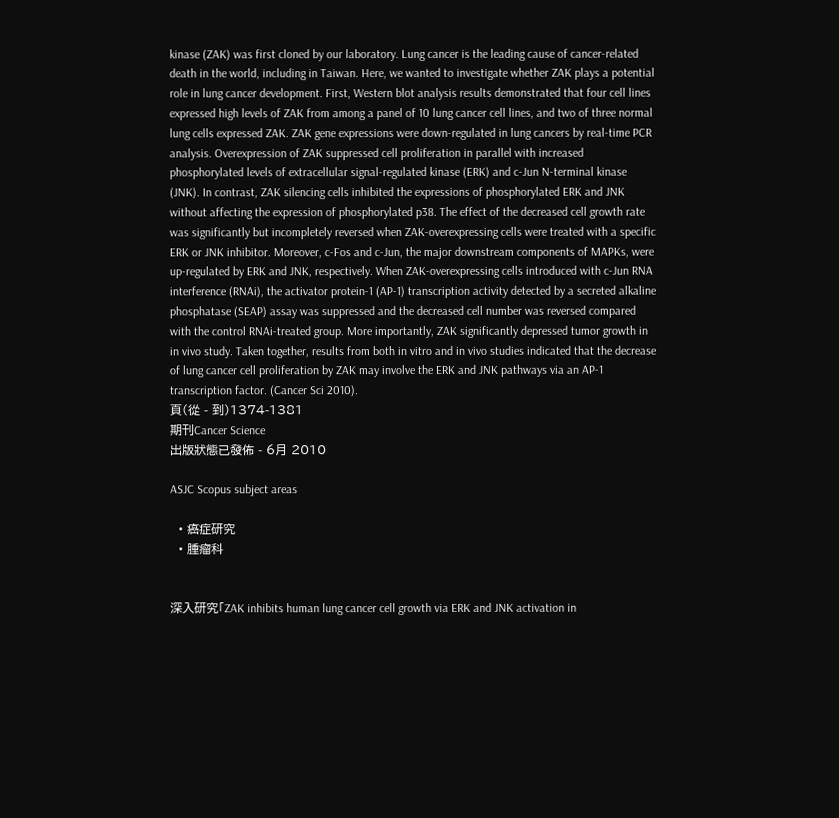kinase (ZAK) was first cloned by our laboratory. Lung cancer is the leading cause of cancer-related death in the world, including in Taiwan. Here, we wanted to investigate whether ZAK plays a potential role in lung cancer development. First, Western blot analysis results demonstrated that four cell lines expressed high levels of ZAK from among a panel of 10 lung cancer cell lines, and two of three normal lung cells expressed ZAK. ZAK gene expressions were down-regulated in lung cancers by real-time PCR analysis. Overexpression of ZAK suppressed cell proliferation in parallel with increased phosphorylated levels of extracellular signal-regulated kinase (ERK) and c-Jun N-terminal kinase (JNK). In contrast, ZAK silencing cells inhibited the expressions of phosphorylated ERK and JNK without affecting the expression of phosphorylated p38. The effect of the decreased cell growth rate was significantly but incompletely reversed when ZAK-overexpressing cells were treated with a specific ERK or JNK inhibitor. Moreover, c-Fos and c-Jun, the major downstream components of MAPKs, were up-regulated by ERK and JNK, respectively. When ZAK-overexpressing cells introduced with c-Jun RNA interference (RNAi), the activator protein-1 (AP-1) transcription activity detected by a secreted alkaline phosphatase (SEAP) assay was suppressed and the decreased cell number was reversed compared with the control RNAi-treated group. More importantly, ZAK significantly depressed tumor growth in in vivo study. Taken together, results from both in vitro and in vivo studies indicated that the decrease of lung cancer cell proliferation by ZAK may involve the ERK and JNK pathways via an AP-1 transcription factor. (Cancer Sci 2010).
頁(從 - 到)1374-1381
期刊Cancer Science
出版狀態已發佈 - 6月 2010

ASJC Scopus subject areas

  • 癌症研究
  • 腫瘤科


深入研究「ZAK inhibits human lung cancer cell growth via ERK and JNK activation in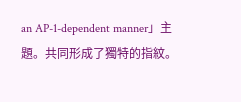an AP-1-dependent manner」主題。共同形成了獨特的指紋。